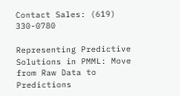Contact Sales: (619) 330-0780

Representing Predictive Solutions in PMML: Move from Raw Data to Predictions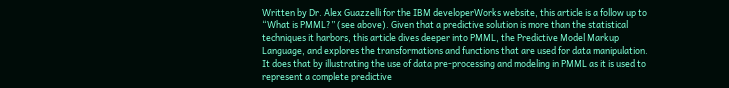Written by Dr. Alex Guazzelli for the IBM developerWorks website, this article is a follow up to “What is PMML?” (see above). Given that a predictive solution is more than the statistical techniques it harbors, this article dives deeper into PMML, the Predictive Model Markup Language, and explores the transformations and functions that are used for data manipulation. It does that by illustrating the use of data pre-processing and modeling in PMML as it is used to represent a complete predictive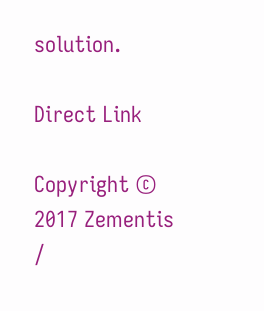solution.

Direct Link

Copyright © 2017 Zementis /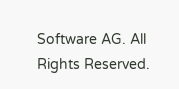Software AG. All Rights Reserved.